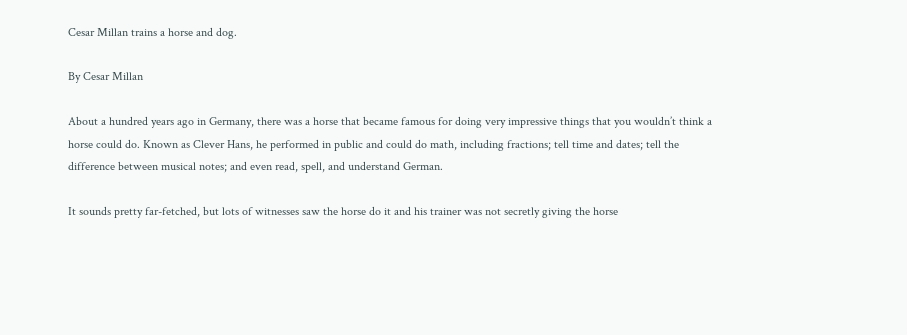Cesar Millan trains a horse and dog.

By Cesar Millan

About a hundred years ago in Germany, there was a horse that became famous for doing very impressive things that you wouldn’t think a horse could do. Known as Clever Hans, he performed in public and could do math, including fractions; tell time and dates; tell the difference between musical notes; and even read, spell, and understand German.

It sounds pretty far-fetched, but lots of witnesses saw the horse do it and his trainer was not secretly giving the horse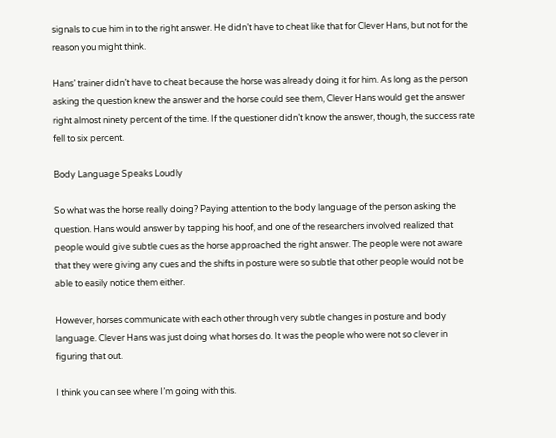signals to cue him in to the right answer. He didn’t have to cheat like that for Clever Hans, but not for the reason you might think.

Hans’ trainer didn’t have to cheat because the horse was already doing it for him. As long as the person asking the question knew the answer and the horse could see them, Clever Hans would get the answer right almost ninety percent of the time. If the questioner didn’t know the answer, though, the success rate fell to six percent.

Body Language Speaks Loudly

So what was the horse really doing? Paying attention to the body language of the person asking the question. Hans would answer by tapping his hoof, and one of the researchers involved realized that people would give subtle cues as the horse approached the right answer. The people were not aware that they were giving any cues and the shifts in posture were so subtle that other people would not be able to easily notice them either.

However, horses communicate with each other through very subtle changes in posture and body language. Clever Hans was just doing what horses do. It was the people who were not so clever in figuring that out.

I think you can see where I’m going with this.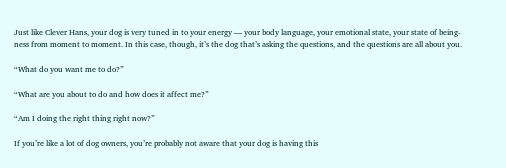Just like Clever Hans, your dog is very tuned in to your energy — your body language, your emotional state, your state of being-ness from moment to moment. In this case, though, it’s the dog that’s asking the questions, and the questions are all about you.

“What do you want me to do?”

“What are you about to do and how does it affect me?”

“Am I doing the right thing right now?”

If you’re like a lot of dog owners, you’re probably not aware that your dog is having this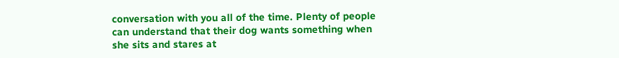conversation with you all of the time. Plenty of people can understand that their dog wants something when she sits and stares at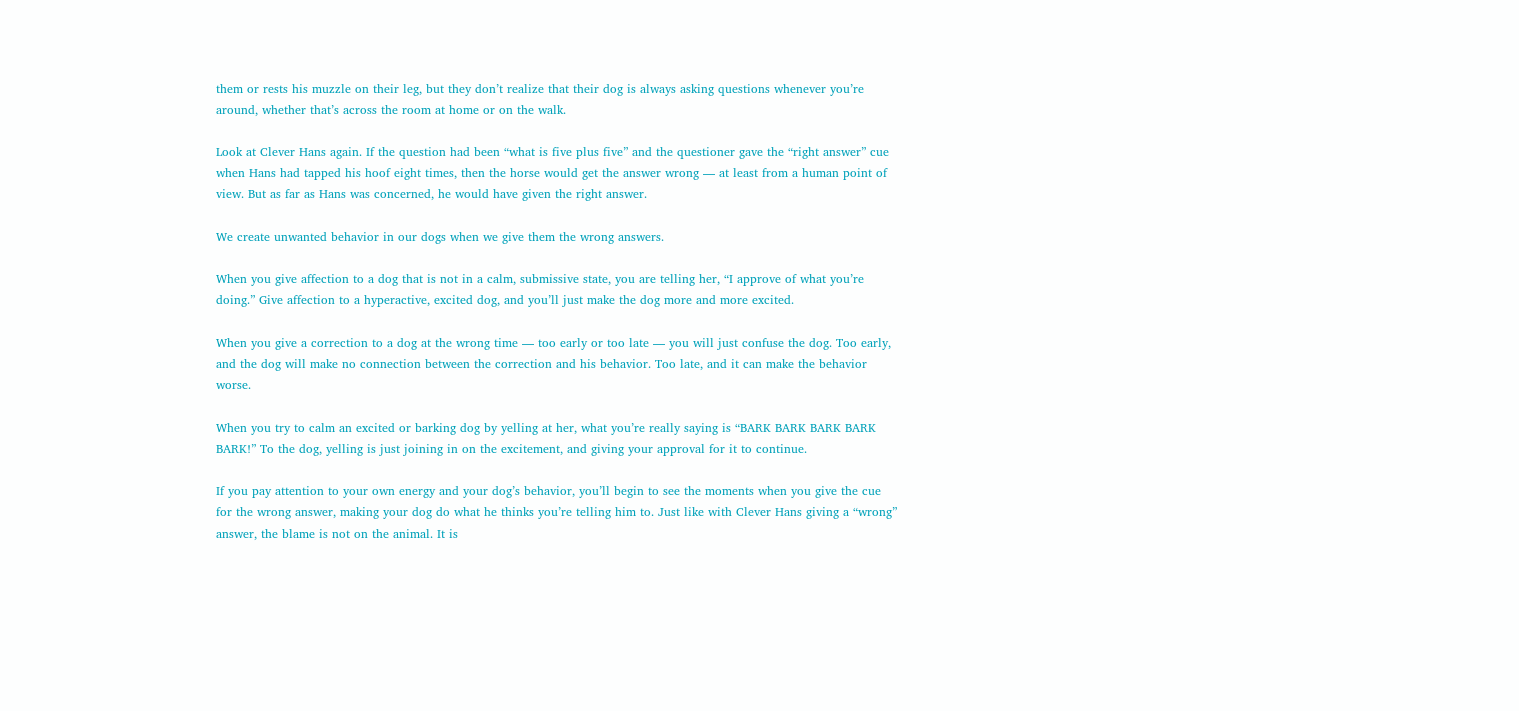them or rests his muzzle on their leg, but they don’t realize that their dog is always asking questions whenever you’re around, whether that’s across the room at home or on the walk.

Look at Clever Hans again. If the question had been “what is five plus five” and the questioner gave the “right answer” cue when Hans had tapped his hoof eight times, then the horse would get the answer wrong — at least from a human point of view. But as far as Hans was concerned, he would have given the right answer.

We create unwanted behavior in our dogs when we give them the wrong answers.

When you give affection to a dog that is not in a calm, submissive state, you are telling her, “I approve of what you’re doing.” Give affection to a hyperactive, excited dog, and you’ll just make the dog more and more excited.

When you give a correction to a dog at the wrong time — too early or too late — you will just confuse the dog. Too early, and the dog will make no connection between the correction and his behavior. Too late, and it can make the behavior worse.

When you try to calm an excited or barking dog by yelling at her, what you’re really saying is “BARK BARK BARK BARK BARK!” To the dog, yelling is just joining in on the excitement, and giving your approval for it to continue.

If you pay attention to your own energy and your dog’s behavior, you’ll begin to see the moments when you give the cue for the wrong answer, making your dog do what he thinks you’re telling him to. Just like with Clever Hans giving a “wrong” answer, the blame is not on the animal. It is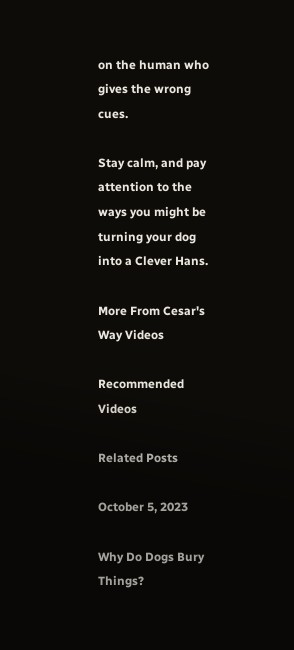on the human who gives the wrong cues.

Stay calm, and pay attention to the ways you might be turning your dog into a Clever Hans.

More From Cesar's Way Videos

Recommended Videos

Related Posts

October 5, 2023

Why Do Dogs Bury Things?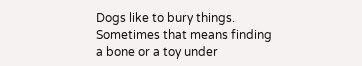Dogs like to bury things. Sometimes that means finding a bone or a toy under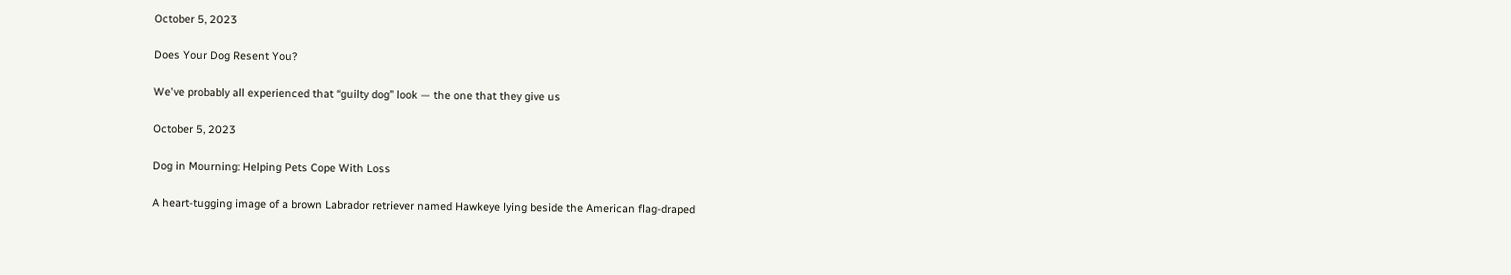October 5, 2023

Does Your Dog Resent You?

We've probably all experienced that “guilty dog” look — the one that they give us

October 5, 2023

Dog in Mourning: Helping Pets Cope With Loss

A heart-tugging image of a brown Labrador retriever named Hawkeye lying beside the American flag-draped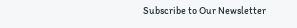Subscribe to Our Newsletter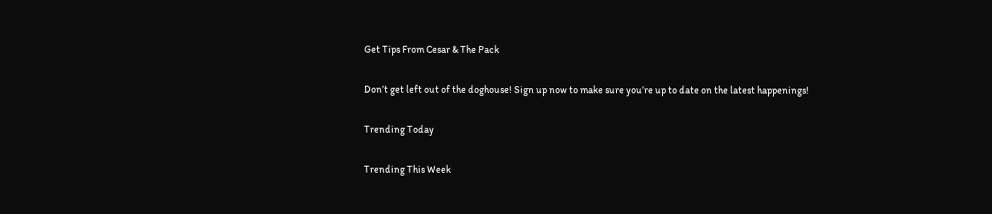Get Tips From Cesar & The Pack

Don’t get left out of the doghouse! Sign up now to make sure you’re up to date on the latest happenings!

Trending Today

Trending This Week